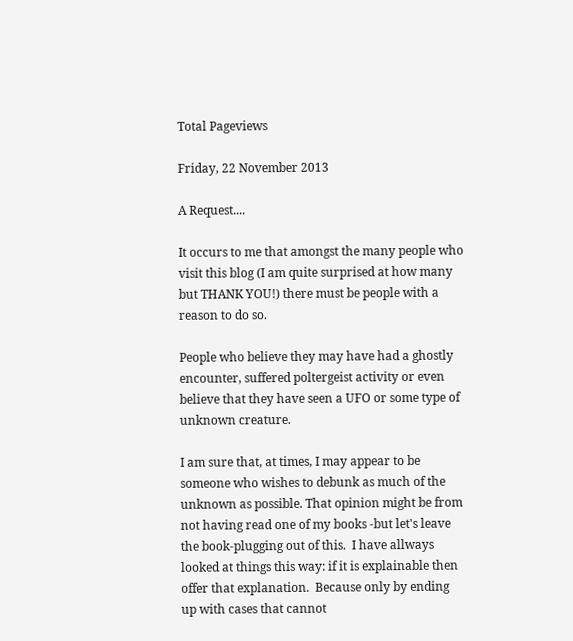Total Pageviews

Friday, 22 November 2013

A Request....

It occurs to me that amongst the many people who visit this blog (I am quite surprised at how many but THANK YOU!) there must be people with a reason to do so.

People who believe they may have had a ghostly encounter, suffered poltergeist activity or even believe that they have seen a UFO or some type of unknown creature.

I am sure that, at times, I may appear to be someone who wishes to debunk as much of the unknown as possible. That opinion might be from not having read one of my books -but let's leave the book-plugging out of this.  I have allways looked at things this way: if it is explainable then offer that explanation.  Because only by ending up with cases that cannot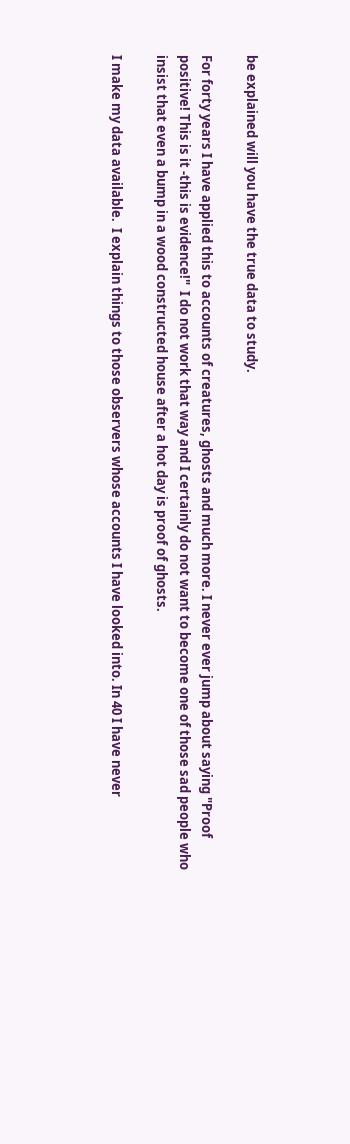be explained will you have the true data to study.

For forty years I have applied this to accounts of creatures, ghosts and much more. I never ever jump about saying "Proof positive! This is it -this is evidence!"  I do not work that way and I certainly do not want to become one of those sad people who insist that even a bump in a wood constructed house after a hot day is proof of ghosts.

I make my data available.  I explain things to those observers whose accounts I have looked into. In 40 I have never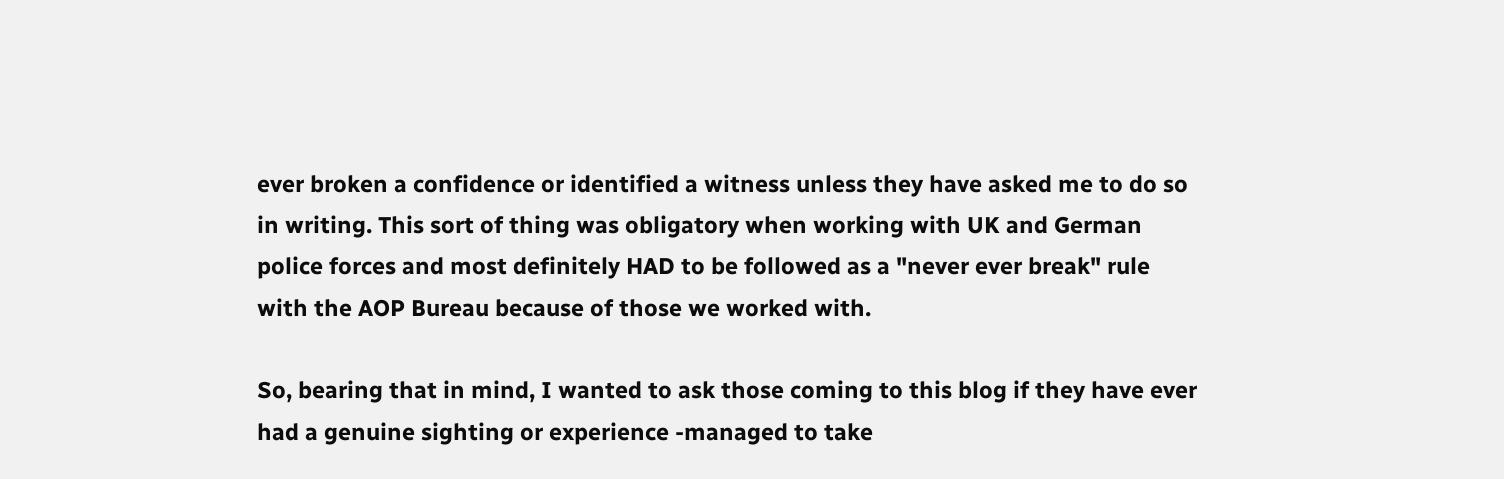ever broken a confidence or identified a witness unless they have asked me to do so in writing. This sort of thing was obligatory when working with UK and German police forces and most definitely HAD to be followed as a "never ever break" rule with the AOP Bureau because of those we worked with.

So, bearing that in mind, I wanted to ask those coming to this blog if they have ever had a genuine sighting or experience -managed to take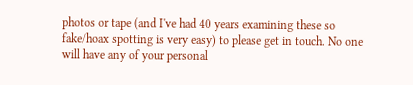photos or tape (and I've had 40 years examining these so fake/hoax spotting is very easy) to please get in touch. No one will have any of your personal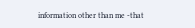information other than me -that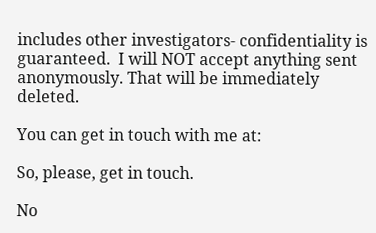includes other investigators- confidentiality is guaranteed.  I will NOT accept anything sent anonymously. That will be immediately deleted.

You can get in touch with me at:

So, please, get in touch.

No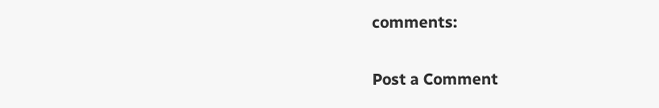comments:

Post a Comment